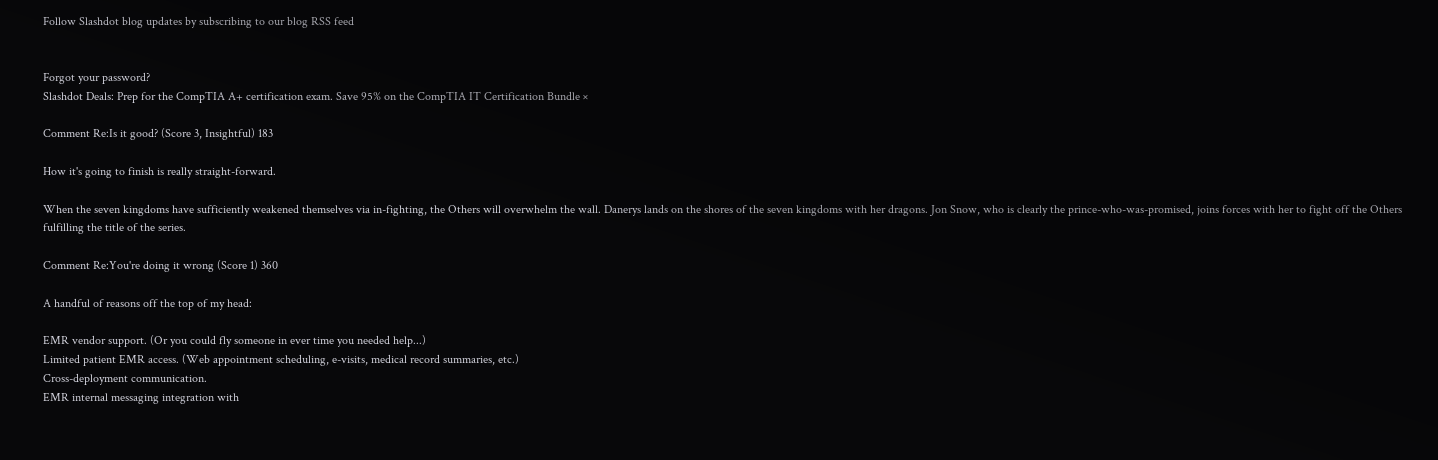Follow Slashdot blog updates by subscribing to our blog RSS feed


Forgot your password?
Slashdot Deals: Prep for the CompTIA A+ certification exam. Save 95% on the CompTIA IT Certification Bundle ×

Comment Re:Is it good? (Score 3, Insightful) 183

How it's going to finish is really straight-forward.

When the seven kingdoms have sufficiently weakened themselves via in-fighting, the Others will overwhelm the wall. Danerys lands on the shores of the seven kingdoms with her dragons. Jon Snow, who is clearly the prince-who-was-promised, joins forces with her to fight off the Others fulfilling the title of the series.

Comment Re:You're doing it wrong (Score 1) 360

A handful of reasons off the top of my head:

EMR vendor support. (Or you could fly someone in ever time you needed help...)
Limited patient EMR access. (Web appointment scheduling, e-visits, medical record summaries, etc.)
Cross-deployment communication.
EMR internal messaging integration with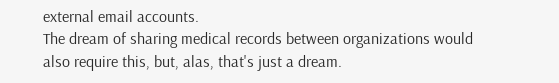external email accounts.
The dream of sharing medical records between organizations would also require this, but, alas, that's just a dream.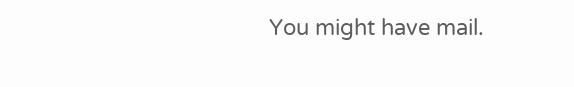You might have mail.